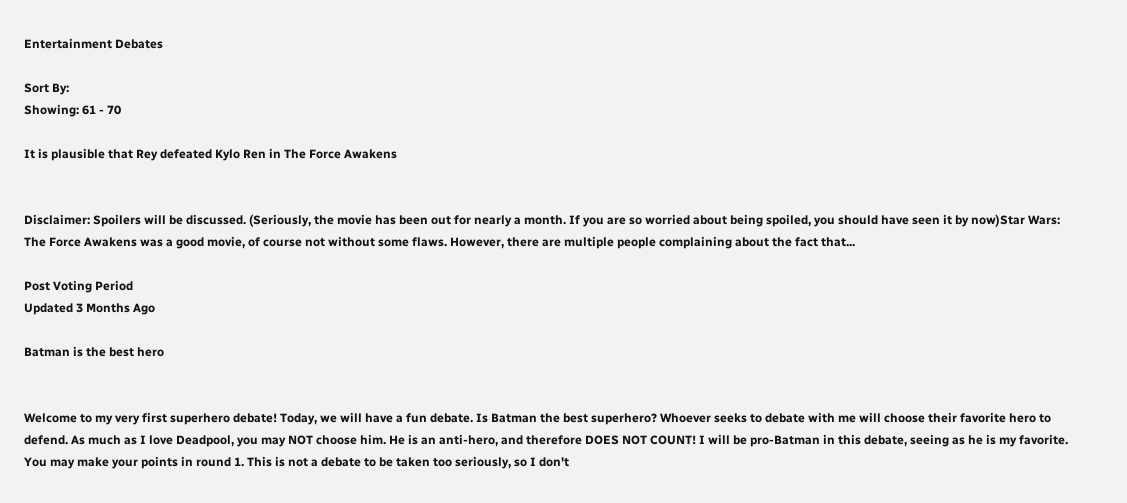Entertainment Debates

Sort By:
Showing: 61 - 70

It is plausible that Rey defeated Kylo Ren in The Force Awakens


Disclaimer: Spoilers will be discussed. (Seriously, the movie has been out for nearly a month. If you are so worried about being spoiled, you should have seen it by now)Star Wars: The Force Awakens was a good movie, of course not without some flaws. However, there are multiple people complaining about the fact that...

Post Voting Period
Updated 3 Months Ago

Batman is the best hero


Welcome to my very first superhero debate! Today, we will have a fun debate. Is Batman the best superhero? Whoever seeks to debate with me will choose their favorite hero to defend. As much as I love Deadpool, you may NOT choose him. He is an anti-hero, and therefore DOES NOT COUNT! I will be pro-Batman in this debate, seeing as he is my favorite. You may make your points in round 1. This is not a debate to be taken too seriously, so I don't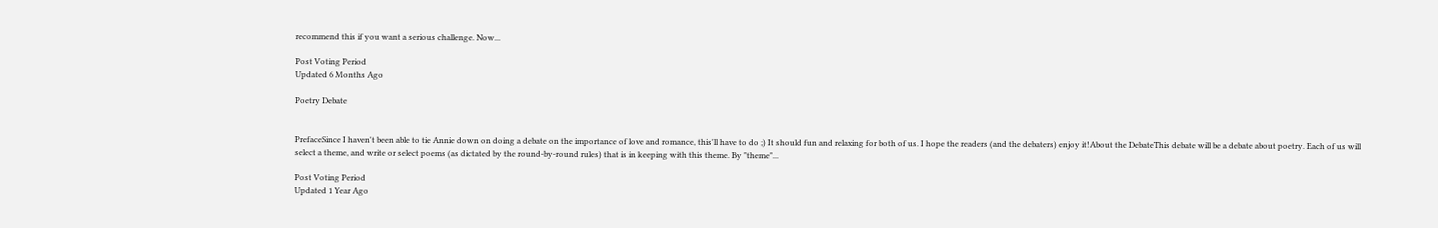recommend this if you want a serious challenge. Now...

Post Voting Period
Updated 6 Months Ago

Poetry Debate


PrefaceSince I haven't been able to tie Annie down on doing a debate on the importance of love and romance, this'll have to do ;) It should fun and relaxing for both of us. I hope the readers (and the debaters) enjoy it!About the DebateThis debate will be a debate about poetry. Each of us will select a theme, and write or select poems (as dictated by the round-by-round rules) that is in keeping with this theme. By "theme"...

Post Voting Period
Updated 1 Year Ago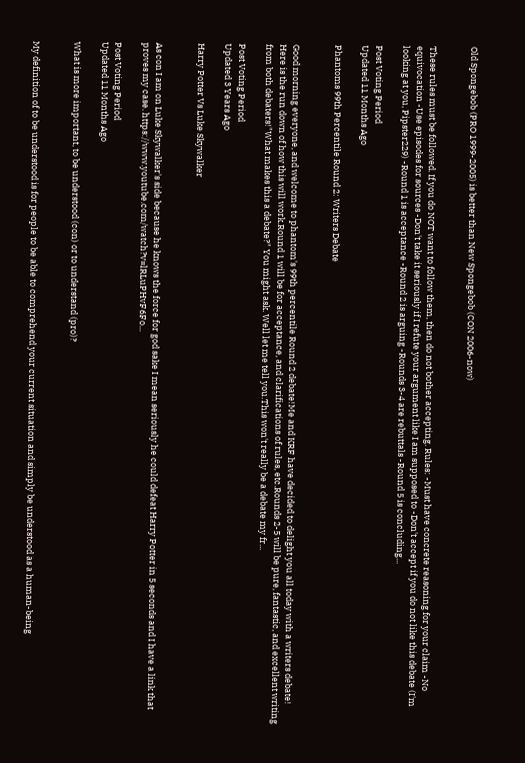Old Spongebob (PRO 1999-2005) is better than New Spongebob (CON 2006-now)


These rules must be followed. If you do NOT want to follow them, then do not bother accepting. Rules: -Must have concrete reasoning for your claim -No equivocation -Use episodes for sources -Don't take it seriously if I refute your argument like I am supposed to -Don't accept if you do not like this debate (I'm looking at you, Pipster229) -Round 1 is acceptance -Round 2 is arguing -Rounds 3-4 are rebuttals -Round 5 is concluding...

Post Voting Period
Updated 11 Months Ago

Phantoms 99th Percentile Round 2: Writers Debate


Good morning everyone, and welcome to phantom's 99th percentile Round 2 debate!Me and KRF have decided to delight you all today with a writers debate! Here is the run down of how this will work.Round 1 will be for acceptance, and clarifications of rules, etc.Rounds 2-5 will be pure, fantastic, and excellent writing from both debaters!"What makes this a debate?" You might ask. Well let me tell you.This won't really be a debate my fr...

Post Voting Period
Updated 3 Years Ago

Harry Potter Vs Luke Skywalker


As con I am on Luke Skywalker's side because he knows the force for god sake I mean seriously he could defeat Harry Potter in 5 seconds and I have a link that proves my case. https://www.youtube.com/watch?v=lRLuPHvF6Fo...

Post Voting Period
Updated 11 Months Ago

What is more important, to be understood (con) or to understand (pro)?


My definition of to be understood is for people to be able to comprehend your current situation and simply be understood as a human-being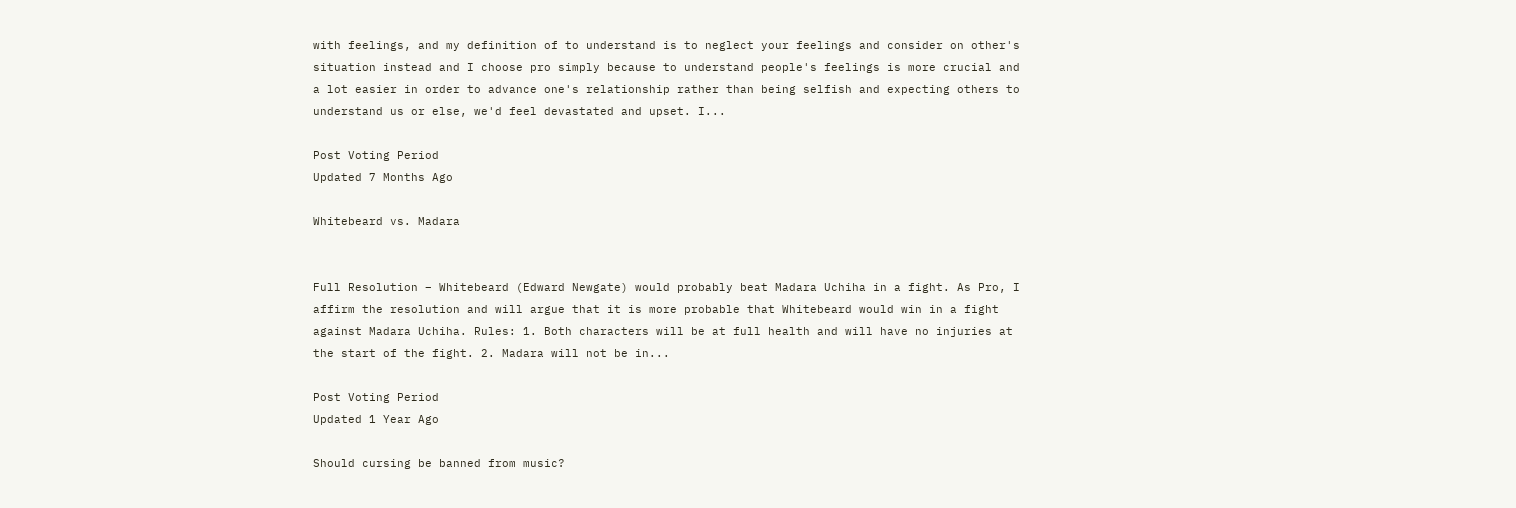with feelings, and my definition of to understand is to neglect your feelings and consider on other's situation instead and I choose pro simply because to understand people's feelings is more crucial and a lot easier in order to advance one's relationship rather than being selfish and expecting others to understand us or else, we'd feel devastated and upset. I...

Post Voting Period
Updated 7 Months Ago

Whitebeard vs. Madara


Full Resolution – Whitebeard (Edward Newgate) would probably beat Madara Uchiha in a fight. As Pro, I affirm the resolution and will argue that it is more probable that Whitebeard would win in a fight against Madara Uchiha. Rules: 1. Both characters will be at full health and will have no injuries at the start of the fight. 2. Madara will not be in...

Post Voting Period
Updated 1 Year Ago

Should cursing be banned from music?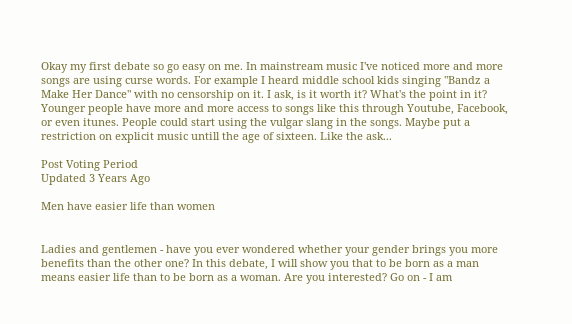Okay my first debate so go easy on me. In mainstream music I've noticed more and more songs are using curse words. For example I heard middle school kids singing "Bandz a Make Her Dance" with no censorship on it. I ask, is it worth it? What's the point in it? Younger people have more and more access to songs like this through Youtube, Facebook, or even itunes. People could start using the vulgar slang in the songs. Maybe put a restriction on explicit music untill the age of sixteen. Like the ask...

Post Voting Period
Updated 3 Years Ago

Men have easier life than women


Ladies and gentlemen - have you ever wondered whether your gender brings you more benefits than the other one? In this debate, I will show you that to be born as a man means easier life than to be born as a woman. Are you interested? Go on - I am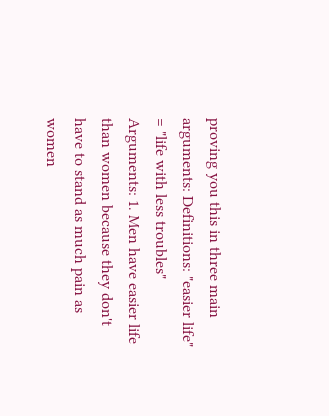proving you this in three main arguments: Definitions: "easier life" = "life with less troubles" Arguments: 1. Men have easier life than women because they don't have to stand as much pain as women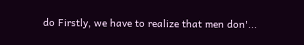do Firstly, we have to realize that men don'...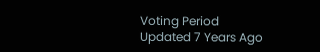Voting Period
Updated 7 Years Ago